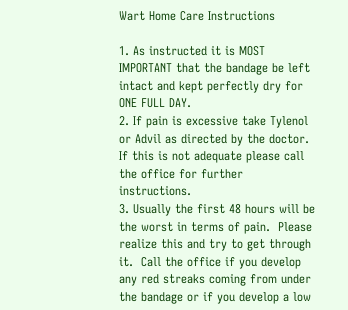Wart Home Care Instructions

1. As instructed it is MOST IMPORTANT that the bandage be left intact and kept perfectly dry for ONE FULL DAY.
2. If pain is excessive take Tylenol or Advil as directed by the doctor.  If this is not adequate please call the office for further instructions.
3. Usually the first 48 hours will be the worst in terms of pain.  Please realize this and try to get through it.  Call the office if you develop any red streaks coming from under the bandage or if you develop a low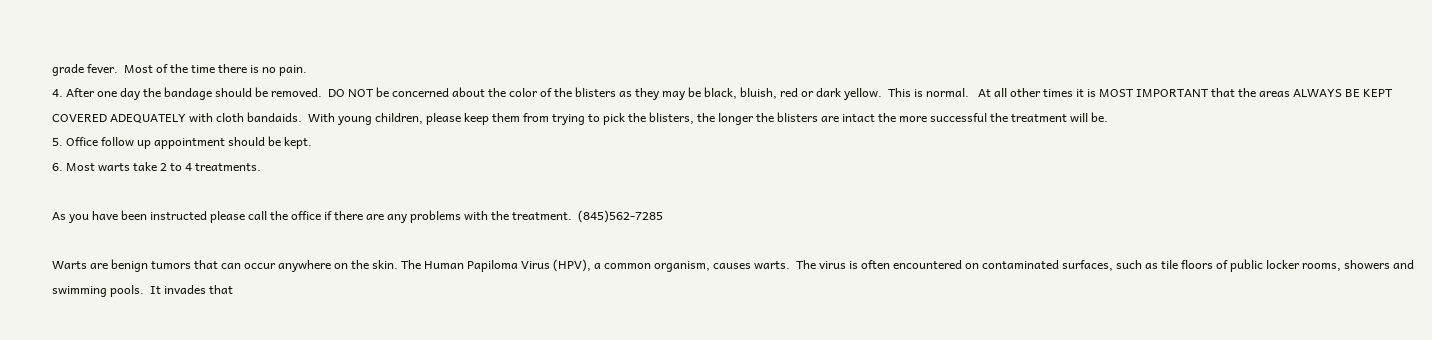grade fever.  Most of the time there is no pain.
4. After one day the bandage should be removed.  DO NOT be concerned about the color of the blisters as they may be black, bluish, red or dark yellow.  This is normal.   At all other times it is MOST IMPORTANT that the areas ALWAYS BE KEPT COVERED ADEQUATELY with cloth bandaids.  With young children, please keep them from trying to pick the blisters, the longer the blisters are intact the more successful the treatment will be.
5. Office follow up appointment should be kept.
6. Most warts take 2 to 4 treatments.

As you have been instructed please call the office if there are any problems with the treatment.  (845)562-7285

Warts are benign tumors that can occur anywhere on the skin. The Human Papiloma Virus (HPV), a common organism, causes warts.  The virus is often encountered on contaminated surfaces, such as tile floors of public locker rooms, showers and swimming pools.  It invades that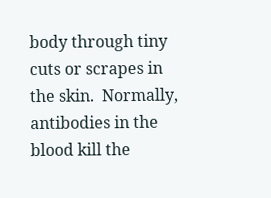body through tiny cuts or scrapes in the skin.  Normally, antibodies in the blood kill the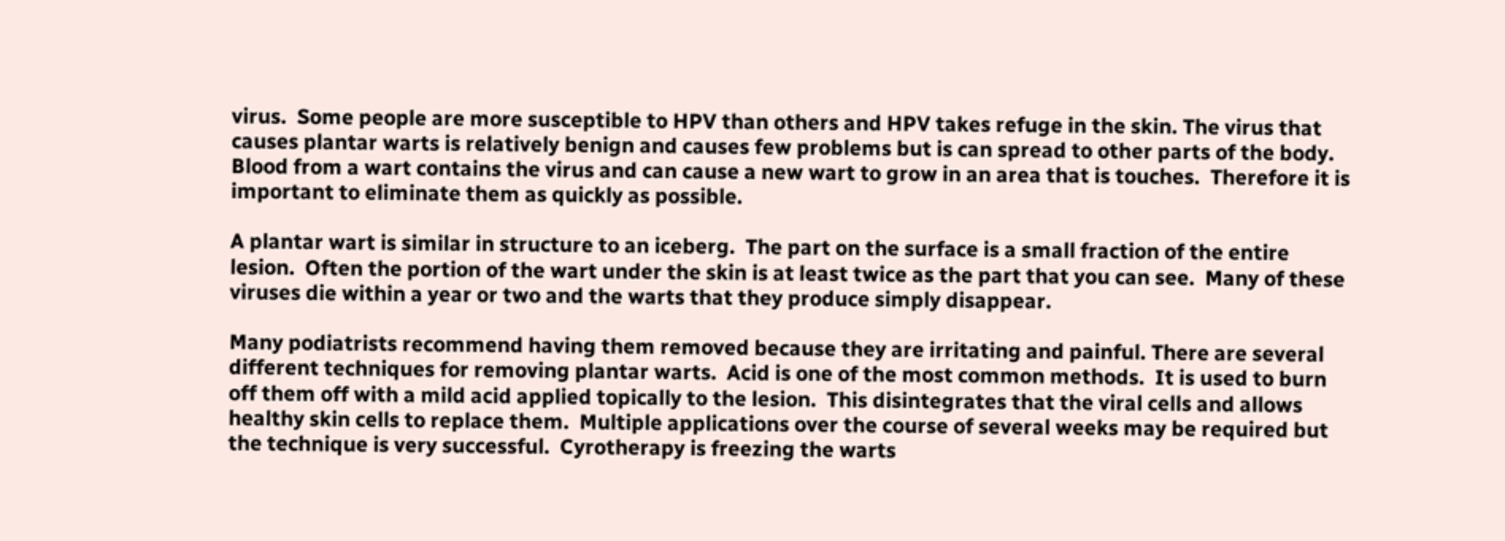virus.  Some people are more susceptible to HPV than others and HPV takes refuge in the skin. The virus that causes plantar warts is relatively benign and causes few problems but is can spread to other parts of the body.  Blood from a wart contains the virus and can cause a new wart to grow in an area that is touches.  Therefore it is important to eliminate them as quickly as possible.

A plantar wart is similar in structure to an iceberg.  The part on the surface is a small fraction of the entire lesion.  Often the portion of the wart under the skin is at least twice as the part that you can see.  Many of these viruses die within a year or two and the warts that they produce simply disappear.

Many podiatrists recommend having them removed because they are irritating and painful. There are several different techniques for removing plantar warts.  Acid is one of the most common methods.  It is used to burn off them off with a mild acid applied topically to the lesion.  This disintegrates that the viral cells and allows healthy skin cells to replace them.  Multiple applications over the course of several weeks may be required but the technique is very successful.  Cyrotherapy is freezing the warts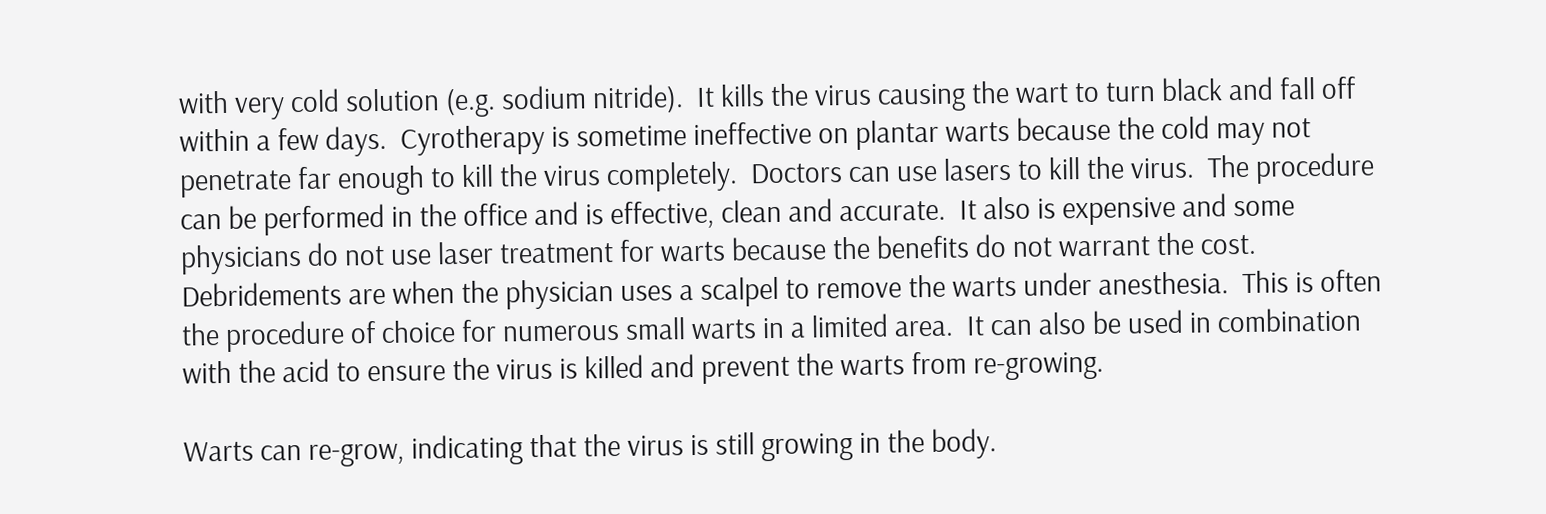with very cold solution (e.g. sodium nitride).  It kills the virus causing the wart to turn black and fall off within a few days.  Cyrotherapy is sometime ineffective on plantar warts because the cold may not penetrate far enough to kill the virus completely.  Doctors can use lasers to kill the virus.  The procedure can be performed in the office and is effective, clean and accurate.  It also is expensive and some physicians do not use laser treatment for warts because the benefits do not warrant the cost.  Debridements are when the physician uses a scalpel to remove the warts under anesthesia.  This is often the procedure of choice for numerous small warts in a limited area.  It can also be used in combination with the acid to ensure the virus is killed and prevent the warts from re-growing.

Warts can re-grow, indicating that the virus is still growing in the body.